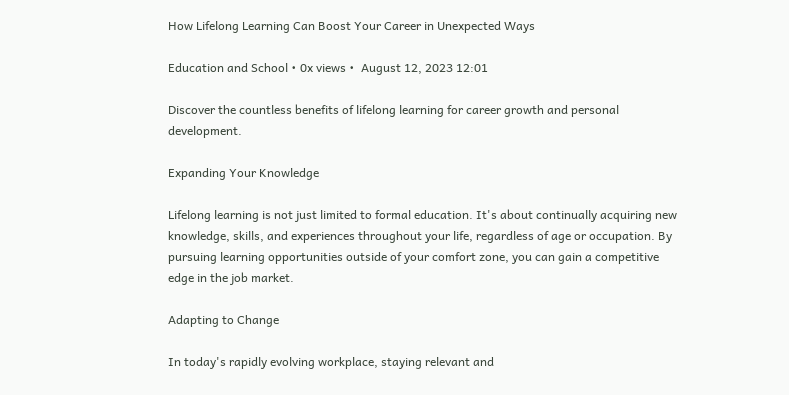How Lifelong Learning Can Boost Your Career in Unexpected Ways

Education and School • 0x views •  August 12, 2023 12:01

Discover the countless benefits of lifelong learning for career growth and personal development.

Expanding Your Knowledge

Lifelong learning is not just limited to formal education. It's about continually acquiring new knowledge, skills, and experiences throughout your life, regardless of age or occupation. By pursuing learning opportunities outside of your comfort zone, you can gain a competitive edge in the job market.

Adapting to Change

In today's rapidly evolving workplace, staying relevant and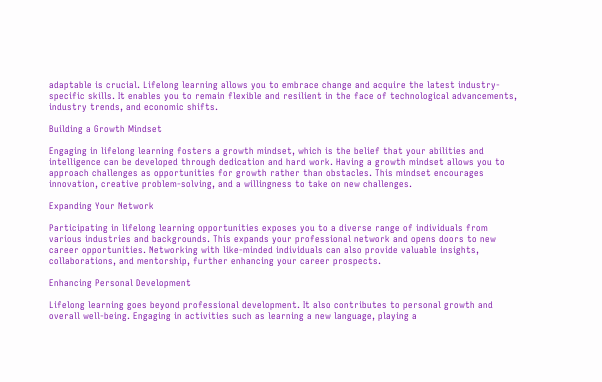adaptable is crucial. Lifelong learning allows you to embrace change and acquire the latest industry-specific skills. It enables you to remain flexible and resilient in the face of technological advancements, industry trends, and economic shifts.

Building a Growth Mindset

Engaging in lifelong learning fosters a growth mindset, which is the belief that your abilities and intelligence can be developed through dedication and hard work. Having a growth mindset allows you to approach challenges as opportunities for growth rather than obstacles. This mindset encourages innovation, creative problem-solving, and a willingness to take on new challenges.

Expanding Your Network

Participating in lifelong learning opportunities exposes you to a diverse range of individuals from various industries and backgrounds. This expands your professional network and opens doors to new career opportunities. Networking with like-minded individuals can also provide valuable insights, collaborations, and mentorship, further enhancing your career prospects.

Enhancing Personal Development

Lifelong learning goes beyond professional development. It also contributes to personal growth and overall well-being. Engaging in activities such as learning a new language, playing a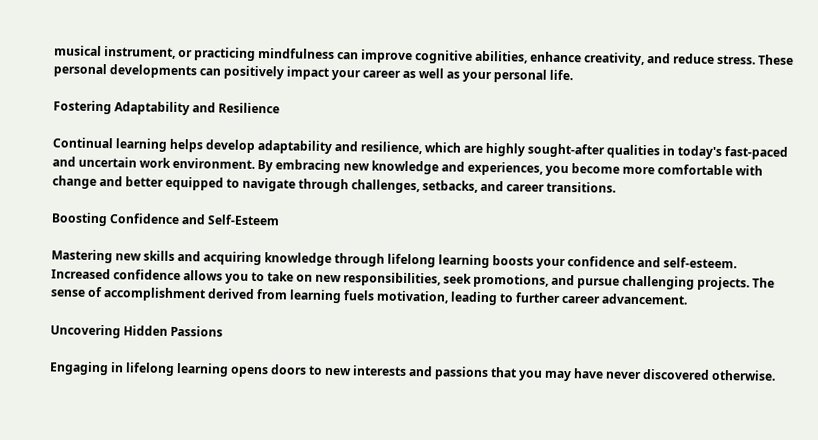musical instrument, or practicing mindfulness can improve cognitive abilities, enhance creativity, and reduce stress. These personal developments can positively impact your career as well as your personal life.

Fostering Adaptability and Resilience

Continual learning helps develop adaptability and resilience, which are highly sought-after qualities in today's fast-paced and uncertain work environment. By embracing new knowledge and experiences, you become more comfortable with change and better equipped to navigate through challenges, setbacks, and career transitions.

Boosting Confidence and Self-Esteem

Mastering new skills and acquiring knowledge through lifelong learning boosts your confidence and self-esteem. Increased confidence allows you to take on new responsibilities, seek promotions, and pursue challenging projects. The sense of accomplishment derived from learning fuels motivation, leading to further career advancement.

Uncovering Hidden Passions

Engaging in lifelong learning opens doors to new interests and passions that you may have never discovered otherwise.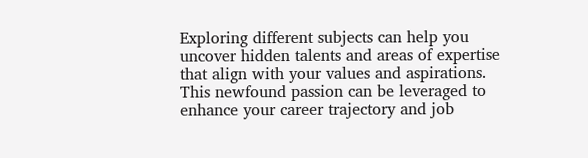Exploring different subjects can help you uncover hidden talents and areas of expertise that align with your values and aspirations. This newfound passion can be leveraged to enhance your career trajectory and job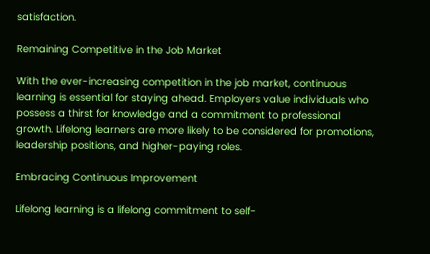satisfaction.

Remaining Competitive in the Job Market

With the ever-increasing competition in the job market, continuous learning is essential for staying ahead. Employers value individuals who possess a thirst for knowledge and a commitment to professional growth. Lifelong learners are more likely to be considered for promotions, leadership positions, and higher-paying roles.

Embracing Continuous Improvement

Lifelong learning is a lifelong commitment to self-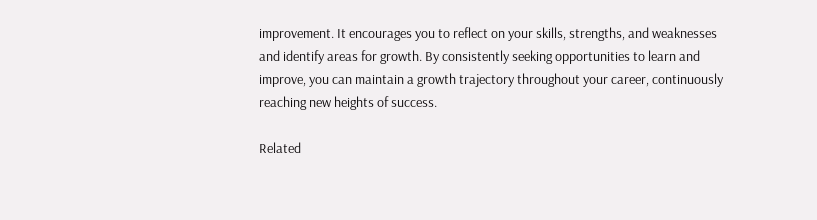improvement. It encourages you to reflect on your skills, strengths, and weaknesses and identify areas for growth. By consistently seeking opportunities to learn and improve, you can maintain a growth trajectory throughout your career, continuously reaching new heights of success.

Related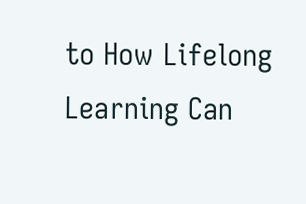to How Lifelong Learning Can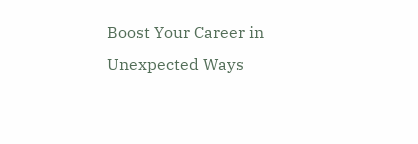Boost Your Career in Unexpected Ways